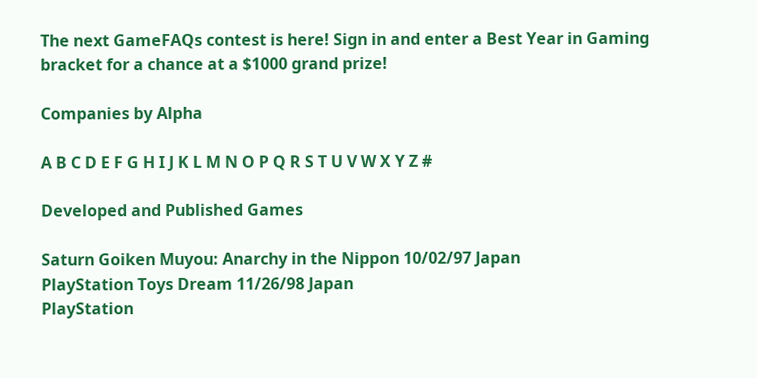The next GameFAQs contest is here! Sign in and enter a Best Year in Gaming bracket for a chance at a $1000 grand prize!

Companies by Alpha

A B C D E F G H I J K L M N O P Q R S T U V W X Y Z #

Developed and Published Games

Saturn Goiken Muyou: Anarchy in the Nippon 10/02/97 Japan
PlayStation Toys Dream 11/26/98 Japan
PlayStation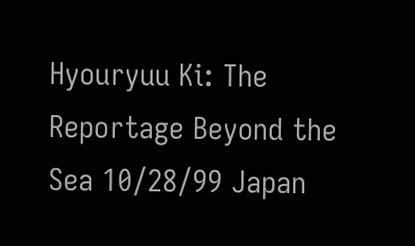Hyouryuu Ki: The Reportage Beyond the Sea 10/28/99 Japan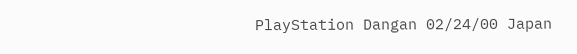PlayStation Dangan 02/24/00 Japan